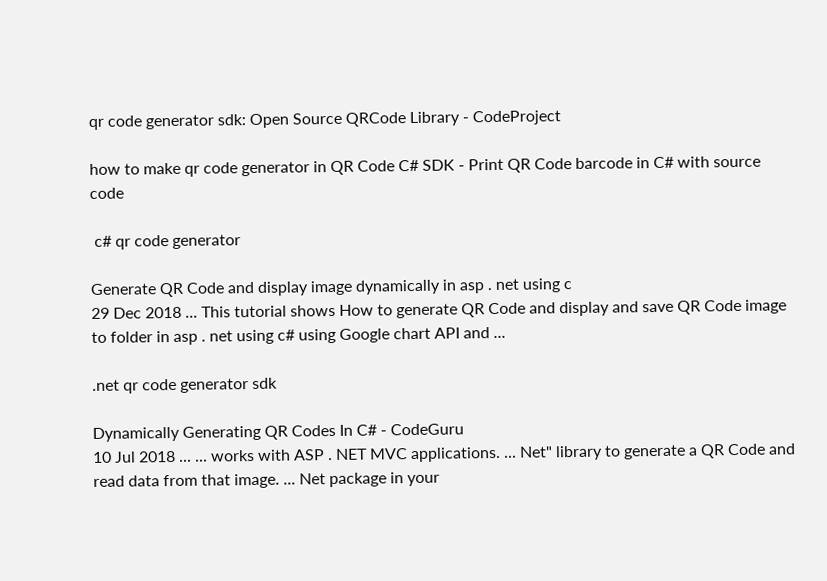qr code generator sdk: Open Source QRCode Library - CodeProject

how to make qr code generator in QR Code C# SDK - Print QR Code barcode in C# with source code

 c# qr code generator

Generate QR Code and display image dynamically in asp . net using c
29 Dec 2018 ... This tutorial shows How to generate QR Code and display and save QR Code image to folder in asp . net using c# using Google chart API and ...

.net qr code generator sdk

Dynamically Generating QR Codes In C# - CodeGuru
10 Jul 2018 ... ... works with ASP . NET MVC applications. ... Net" library to generate a QR Code and read data from that image. ... Net package in your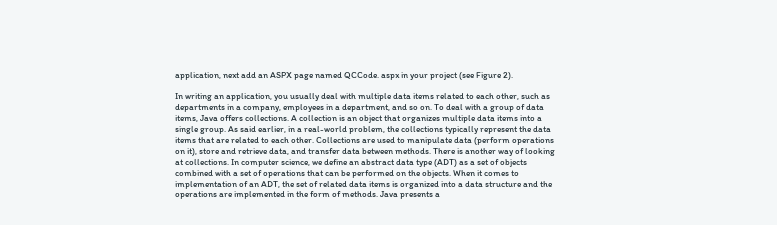application, next add an ASPX page named QCCode. aspx in your project (see Figure 2).

In writing an application, you usually deal with multiple data items related to each other, such as departments in a company, employees in a department, and so on. To deal with a group of data items, Java offers collections. A collection is an object that organizes multiple data items into a single group. As said earlier, in a real-world problem, the collections typically represent the data items that are related to each other. Collections are used to manipulate data (perform operations on it), store and retrieve data, and transfer data between methods. There is another way of looking at collections. In computer science, we define an abstract data type (ADT) as a set of objects combined with a set of operations that can be performed on the objects. When it comes to implementation of an ADT, the set of related data items is organized into a data structure and the operations are implemented in the form of methods. Java presents a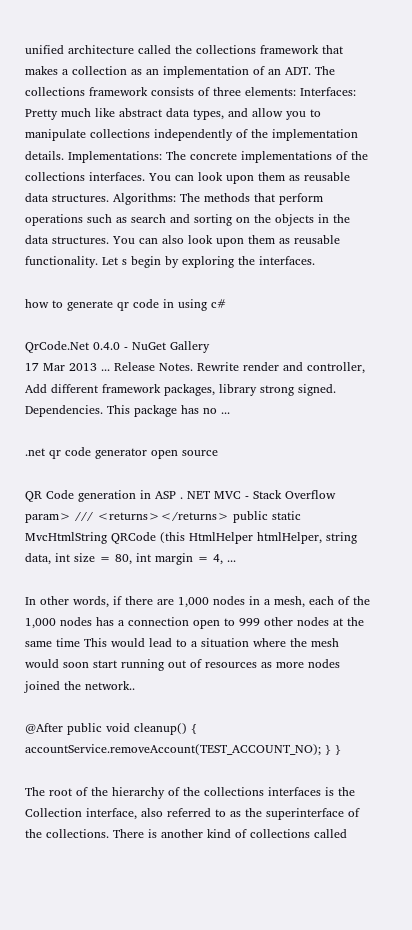unified architecture called the collections framework that makes a collection as an implementation of an ADT. The collections framework consists of three elements: Interfaces: Pretty much like abstract data types, and allow you to manipulate collections independently of the implementation details. Implementations: The concrete implementations of the collections interfaces. You can look upon them as reusable data structures. Algorithms: The methods that perform operations such as search and sorting on the objects in the data structures. You can also look upon them as reusable functionality. Let s begin by exploring the interfaces.

how to generate qr code in using c#

QrCode.Net 0.4.0 - NuGet Gallery
17 Mar 2013 ... Release Notes. Rewrite render and controller, Add different framework packages, library strong signed. Dependencies. This package has no ...

.net qr code generator open source

QR Code generation in ASP . NET MVC - Stack Overflow
param> /// <returns></returns> public static MvcHtmlString QRCode (this HtmlHelper htmlHelper, string data, int size = 80, int margin = 4, ...

In other words, if there are 1,000 nodes in a mesh, each of the 1,000 nodes has a connection open to 999 other nodes at the same time This would lead to a situation where the mesh would soon start running out of resources as more nodes joined the network..

@After public void cleanup() { accountService.removeAccount(TEST_ACCOUNT_NO); } }

The root of the hierarchy of the collections interfaces is the Collection interface, also referred to as the superinterface of the collections. There is another kind of collections called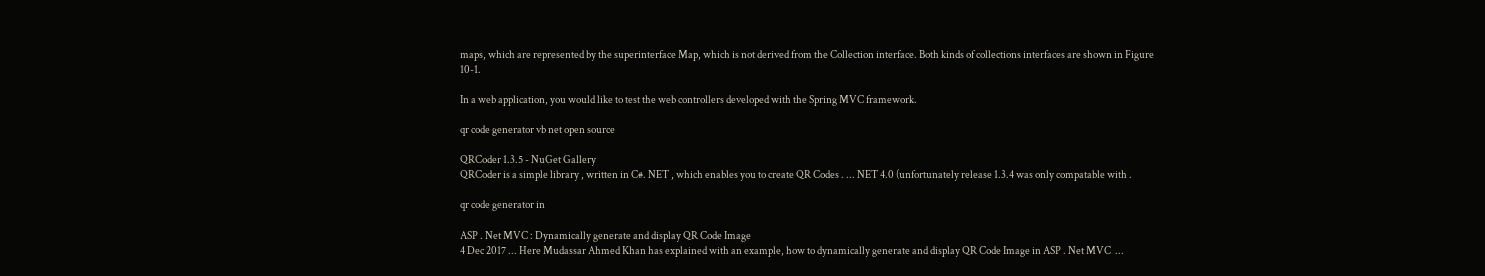maps, which are represented by the superinterface Map, which is not derived from the Collection interface. Both kinds of collections interfaces are shown in Figure 10-1.

In a web application, you would like to test the web controllers developed with the Spring MVC framework.

qr code generator vb net open source

QRCoder 1.3.5 - NuGet Gallery
QRCoder is a simple library , written in C#. NET , which enables you to create QR Codes . ... NET 4.0 (unfortunately release 1.3.4 was only compatable with .

qr code generator in

ASP . Net MVC : Dynamically generate and display QR Code Image
4 Dec 2017 ... Here Mudassar Ahmed Khan has explained with an example, how to dynamically generate and display QR Code Image in ASP . Net MVC  ...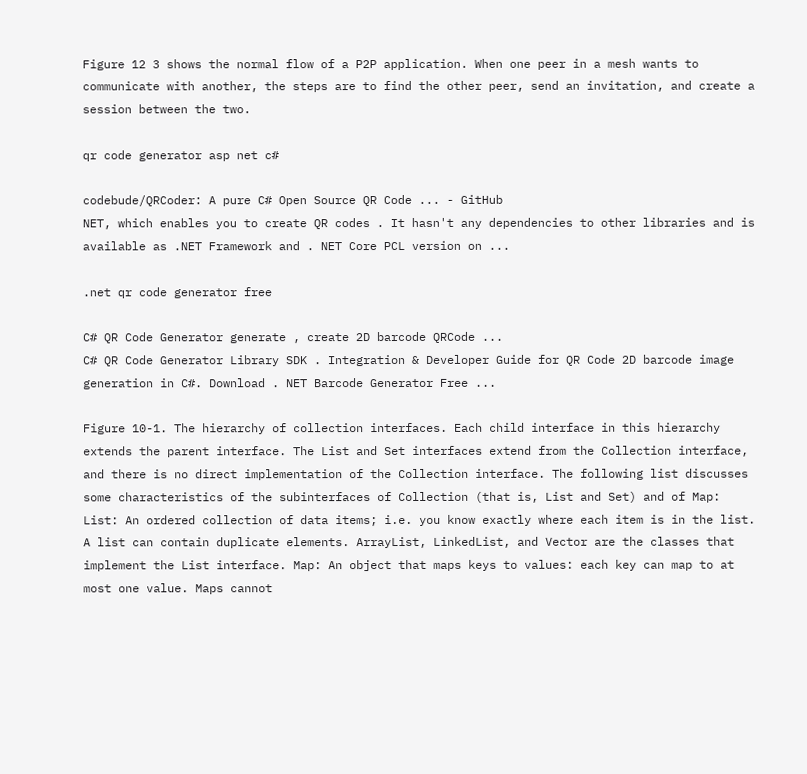Figure 12 3 shows the normal flow of a P2P application. When one peer in a mesh wants to communicate with another, the steps are to find the other peer, send an invitation, and create a session between the two.

qr code generator asp net c#

codebude/QRCoder: A pure C# Open Source QR Code ... - GitHub
NET, which enables you to create QR codes . It hasn't any dependencies to other libraries and is available as .NET Framework and . NET Core PCL version on ...

.net qr code generator free

C# QR Code Generator generate , create 2D barcode QRCode ...
C# QR Code Generator Library SDK . Integration & Developer Guide for QR Code 2D barcode image generation in C#. Download . NET Barcode Generator Free ...

Figure 10-1. The hierarchy of collection interfaces. Each child interface in this hierarchy extends the parent interface. The List and Set interfaces extend from the Collection interface, and there is no direct implementation of the Collection interface. The following list discusses some characteristics of the subinterfaces of Collection (that is, List and Set) and of Map: List: An ordered collection of data items; i.e. you know exactly where each item is in the list. A list can contain duplicate elements. ArrayList, LinkedList, and Vector are the classes that implement the List interface. Map: An object that maps keys to values: each key can map to at most one value. Maps cannot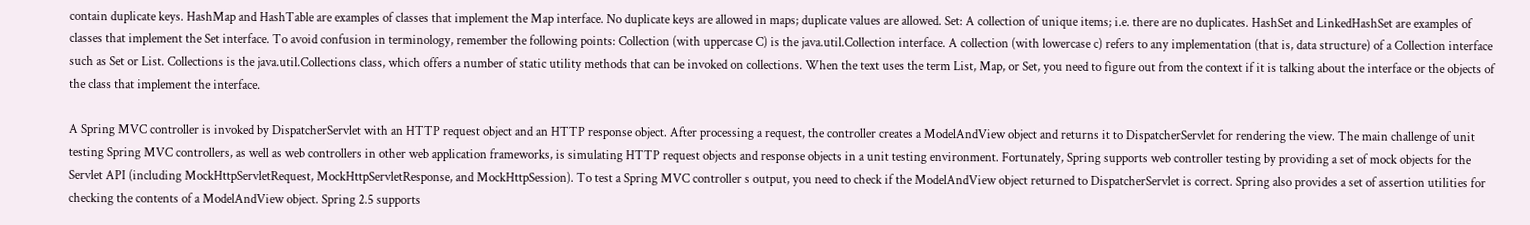contain duplicate keys. HashMap and HashTable are examples of classes that implement the Map interface. No duplicate keys are allowed in maps; duplicate values are allowed. Set: A collection of unique items; i.e. there are no duplicates. HashSet and LinkedHashSet are examples of classes that implement the Set interface. To avoid confusion in terminology, remember the following points: Collection (with uppercase C) is the java.util.Collection interface. A collection (with lowercase c) refers to any implementation (that is, data structure) of a Collection interface such as Set or List. Collections is the java.util.Collections class, which offers a number of static utility methods that can be invoked on collections. When the text uses the term List, Map, or Set, you need to figure out from the context if it is talking about the interface or the objects of the class that implement the interface.

A Spring MVC controller is invoked by DispatcherServlet with an HTTP request object and an HTTP response object. After processing a request, the controller creates a ModelAndView object and returns it to DispatcherServlet for rendering the view. The main challenge of unit testing Spring MVC controllers, as well as web controllers in other web application frameworks, is simulating HTTP request objects and response objects in a unit testing environment. Fortunately, Spring supports web controller testing by providing a set of mock objects for the Servlet API (including MockHttpServletRequest, MockHttpServletResponse, and MockHttpSession). To test a Spring MVC controller s output, you need to check if the ModelAndView object returned to DispatcherServlet is correct. Spring also provides a set of assertion utilities for checking the contents of a ModelAndView object. Spring 2.5 supports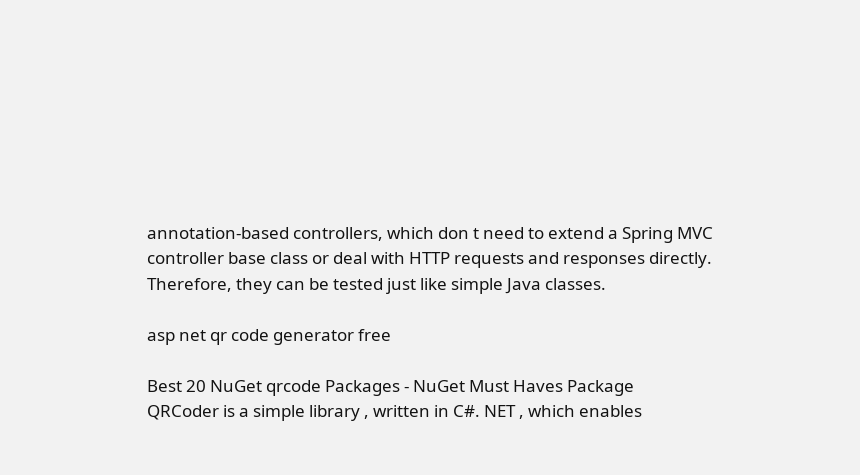annotation-based controllers, which don t need to extend a Spring MVC controller base class or deal with HTTP requests and responses directly. Therefore, they can be tested just like simple Java classes.

asp net qr code generator free

Best 20 NuGet qrcode Packages - NuGet Must Haves Package
QRCoder is a simple library , written in C#. NET , which enables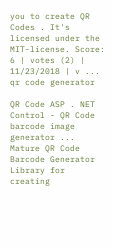you to create QR Codes . It's licensed under the MIT-license. Score: 6 | votes (2) | 11/23/2018 | v ... qr code generator

QR Code ASP . NET Control - QR Code barcode image generator ...
Mature QR Code Barcode Generator Library for creating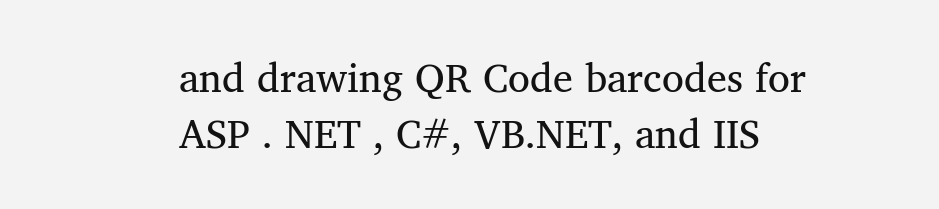and drawing QR Code barcodes for ASP . NET , C#, VB.NET, and IIS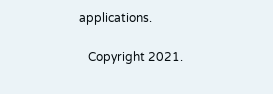applications.

   Copyright 2021.